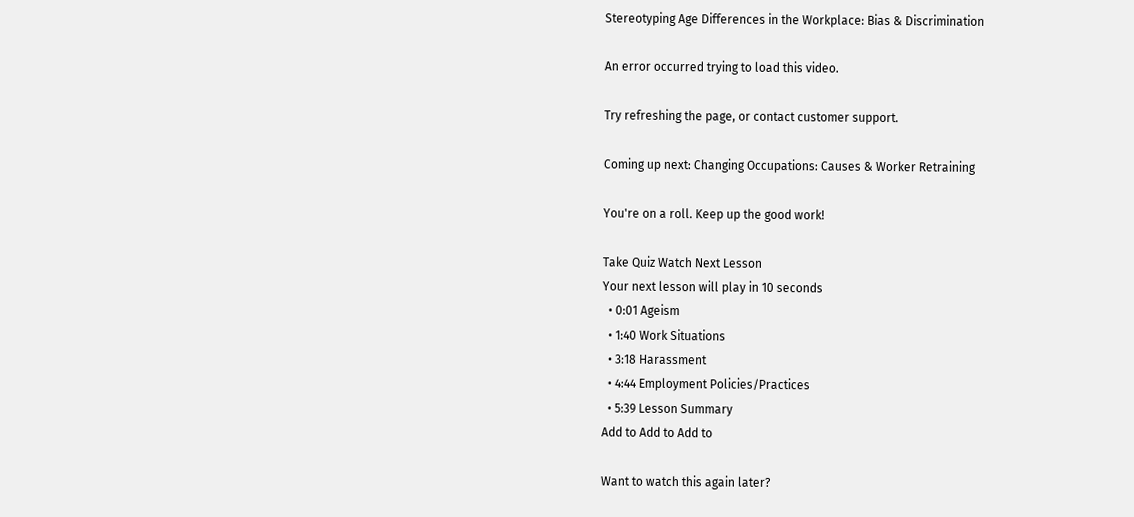Stereotyping Age Differences in the Workplace: Bias & Discrimination

An error occurred trying to load this video.

Try refreshing the page, or contact customer support.

Coming up next: Changing Occupations: Causes & Worker Retraining

You're on a roll. Keep up the good work!

Take Quiz Watch Next Lesson
Your next lesson will play in 10 seconds
  • 0:01 Ageism
  • 1:40 Work Situations
  • 3:18 Harassment
  • 4:44 Employment Policies/Practices
  • 5:39 Lesson Summary
Add to Add to Add to

Want to watch this again later?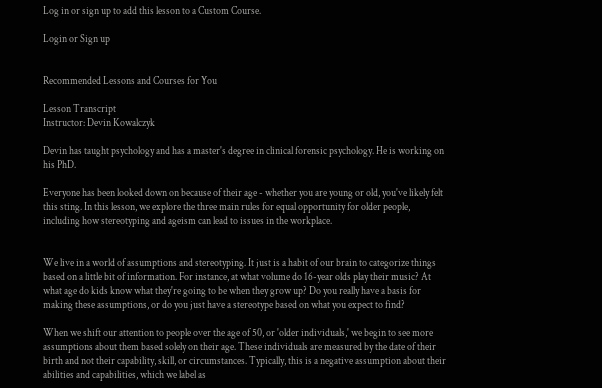Log in or sign up to add this lesson to a Custom Course.

Login or Sign up


Recommended Lessons and Courses for You

Lesson Transcript
Instructor: Devin Kowalczyk

Devin has taught psychology and has a master's degree in clinical forensic psychology. He is working on his PhD.

Everyone has been looked down on because of their age - whether you are young or old, you've likely felt this sting. In this lesson, we explore the three main rules for equal opportunity for older people, including how stereotyping and ageism can lead to issues in the workplace.


We live in a world of assumptions and stereotyping. It just is a habit of our brain to categorize things based on a little bit of information. For instance, at what volume do 16-year olds play their music? At what age do kids know what they're going to be when they grow up? Do you really have a basis for making these assumptions, or do you just have a stereotype based on what you expect to find?

When we shift our attention to people over the age of 50, or 'older individuals,' we begin to see more assumptions about them based solely on their age. These individuals are measured by the date of their birth and not their capability, skill, or circumstances. Typically, this is a negative assumption about their abilities and capabilities, which we label as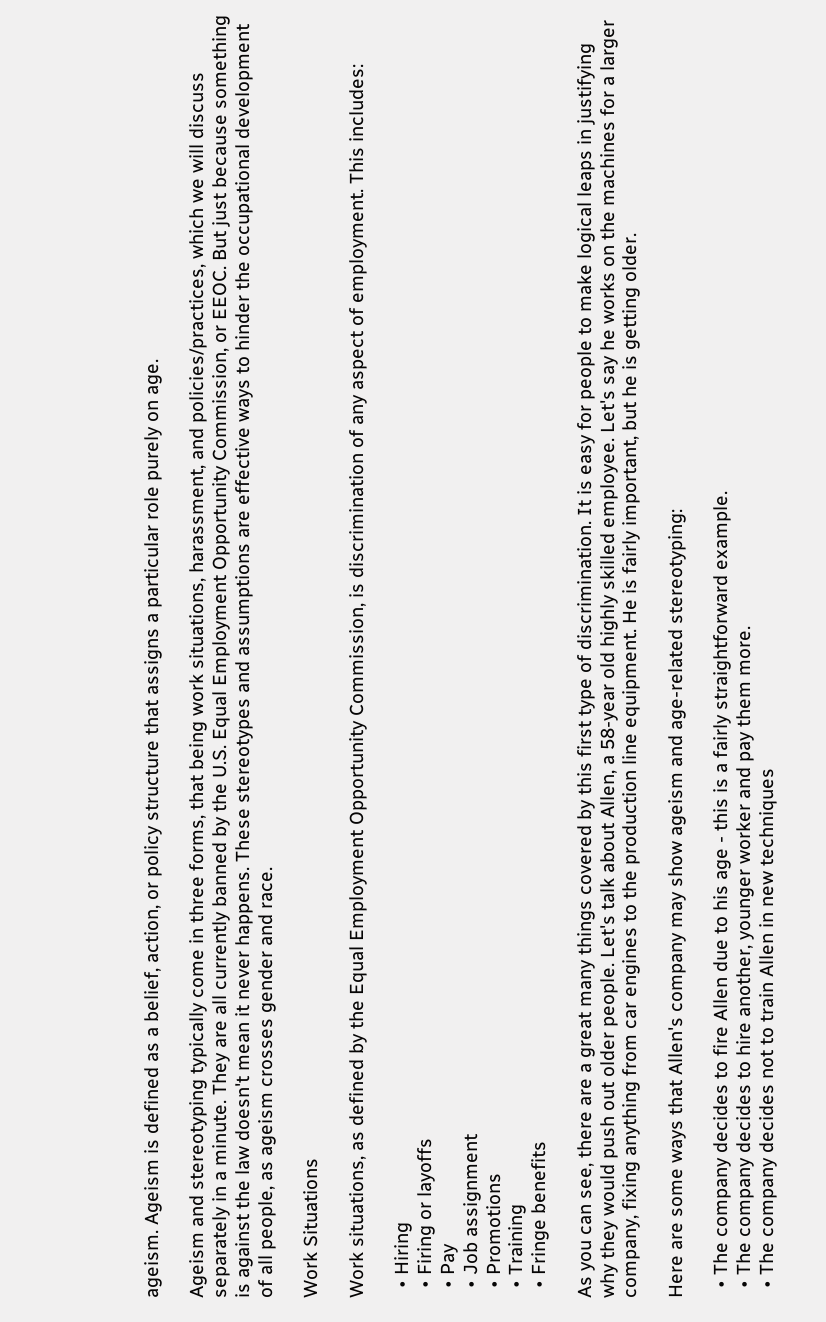ageism. Ageism is defined as a belief, action, or policy structure that assigns a particular role purely on age.

Ageism and stereotyping typically come in three forms, that being work situations, harassment, and policies/practices, which we will discuss separately in a minute. They are all currently banned by the U.S. Equal Employment Opportunity Commission, or EEOC. But just because something is against the law doesn't mean it never happens. These stereotypes and assumptions are effective ways to hinder the occupational development of all people, as ageism crosses gender and race.

Work Situations

Work situations, as defined by the Equal Employment Opportunity Commission, is discrimination of any aspect of employment. This includes:

  • Hiring
  • Firing or layoffs
  • Pay
  • Job assignment
  • Promotions
  • Training
  • Fringe benefits

As you can see, there are a great many things covered by this first type of discrimination. It is easy for people to make logical leaps in justifying why they would push out older people. Let's talk about Allen, a 58-year old highly skilled employee. Let's say he works on the machines for a larger company, fixing anything from car engines to the production line equipment. He is fairly important, but he is getting older.

Here are some ways that Allen's company may show ageism and age-related stereotyping:

  • The company decides to fire Allen due to his age - this is a fairly straightforward example.
  • The company decides to hire another, younger worker and pay them more.
  • The company decides not to train Allen in new techniques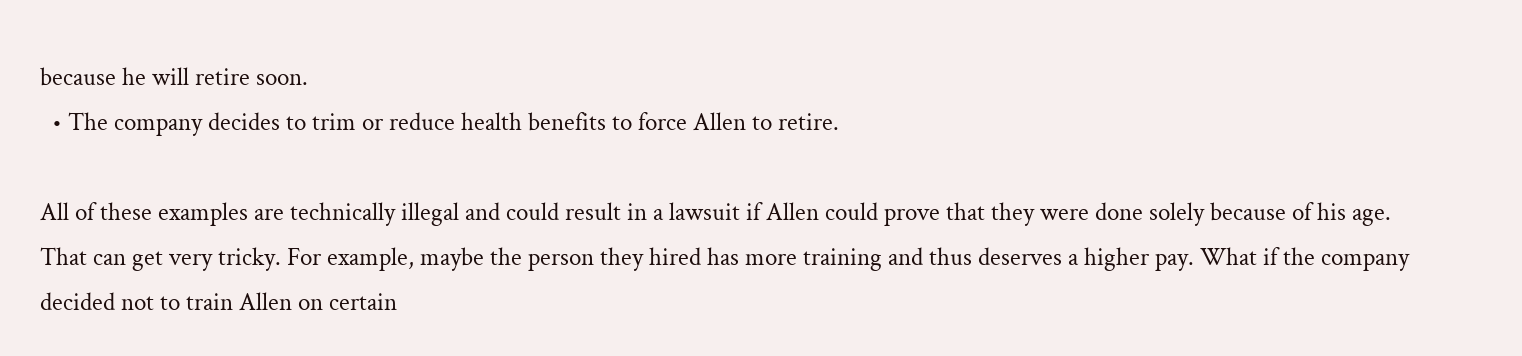because he will retire soon.
  • The company decides to trim or reduce health benefits to force Allen to retire.

All of these examples are technically illegal and could result in a lawsuit if Allen could prove that they were done solely because of his age. That can get very tricky. For example, maybe the person they hired has more training and thus deserves a higher pay. What if the company decided not to train Allen on certain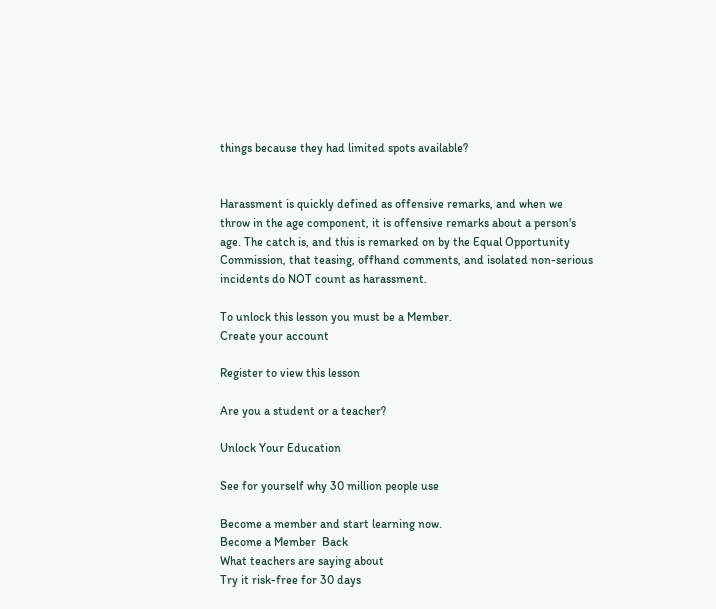things because they had limited spots available?


Harassment is quickly defined as offensive remarks, and when we throw in the age component, it is offensive remarks about a person's age. The catch is, and this is remarked on by the Equal Opportunity Commission, that teasing, offhand comments, and isolated non-serious incidents do NOT count as harassment.

To unlock this lesson you must be a Member.
Create your account

Register to view this lesson

Are you a student or a teacher?

Unlock Your Education

See for yourself why 30 million people use

Become a member and start learning now.
Become a Member  Back
What teachers are saying about
Try it risk-free for 30 days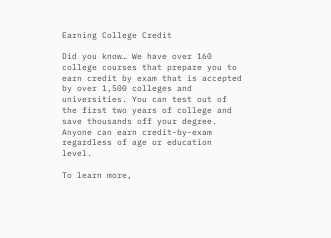Earning College Credit

Did you know… We have over 160 college courses that prepare you to earn credit by exam that is accepted by over 1,500 colleges and universities. You can test out of the first two years of college and save thousands off your degree. Anyone can earn credit-by-exam regardless of age or education level.

To learn more,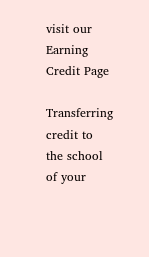visit our Earning Credit Page

Transferring credit to the school of your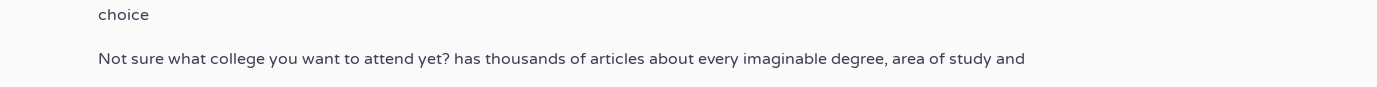choice

Not sure what college you want to attend yet? has thousands of articles about every imaginable degree, area of study and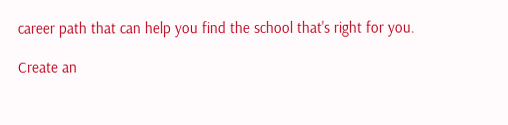career path that can help you find the school that's right for you.

Create an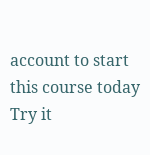account to start this course today
Try it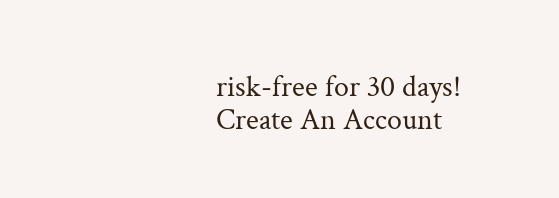risk-free for 30 days!
Create An Account